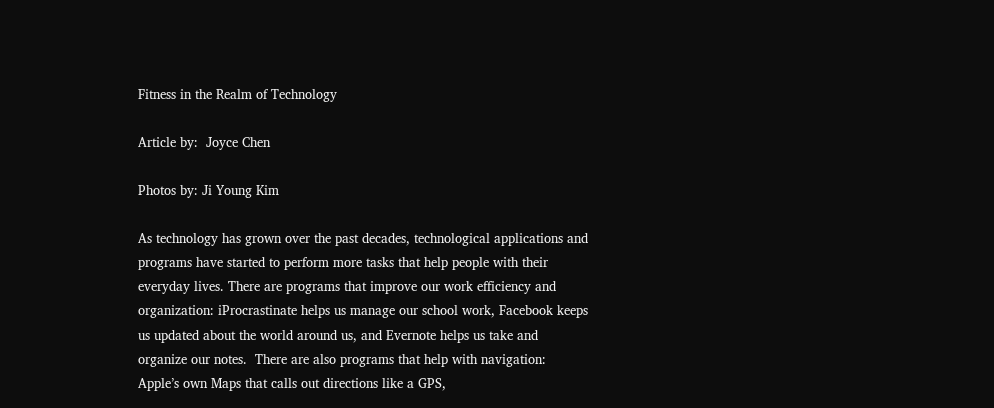Fitness in the Realm of Technology

Article by:  Joyce Chen

Photos by: Ji Young Kim

As technology has grown over the past decades, technological applications and programs have started to perform more tasks that help people with their everyday lives. There are programs that improve our work efficiency and organization: iProcrastinate helps us manage our school work, Facebook keeps us updated about the world around us, and Evernote helps us take and organize our notes.  There are also programs that help with navigation: Apple’s own Maps that calls out directions like a GPS,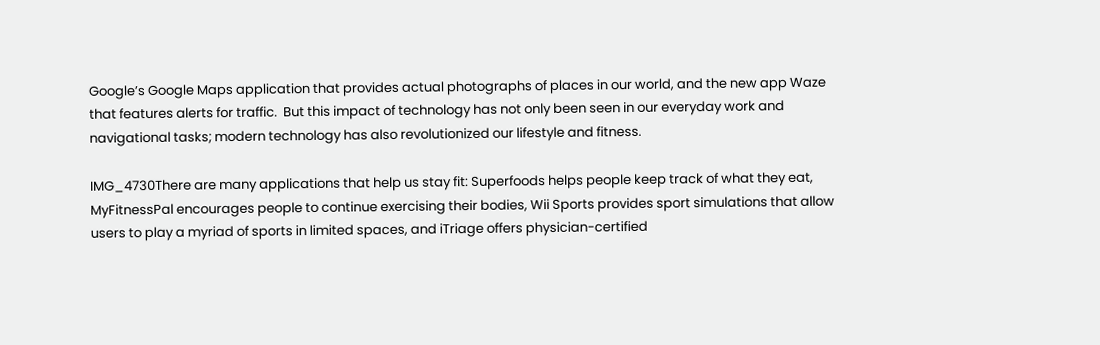Google’s Google Maps application that provides actual photographs of places in our world, and the new app Waze that features alerts for traffic.  But this impact of technology has not only been seen in our everyday work and navigational tasks; modern technology has also revolutionized our lifestyle and fitness.

IMG_4730There are many applications that help us stay fit: Superfoods helps people keep track of what they eat, MyFitnessPal encourages people to continue exercising their bodies, Wii Sports provides sport simulations that allow users to play a myriad of sports in limited spaces, and iTriage offers physician-certified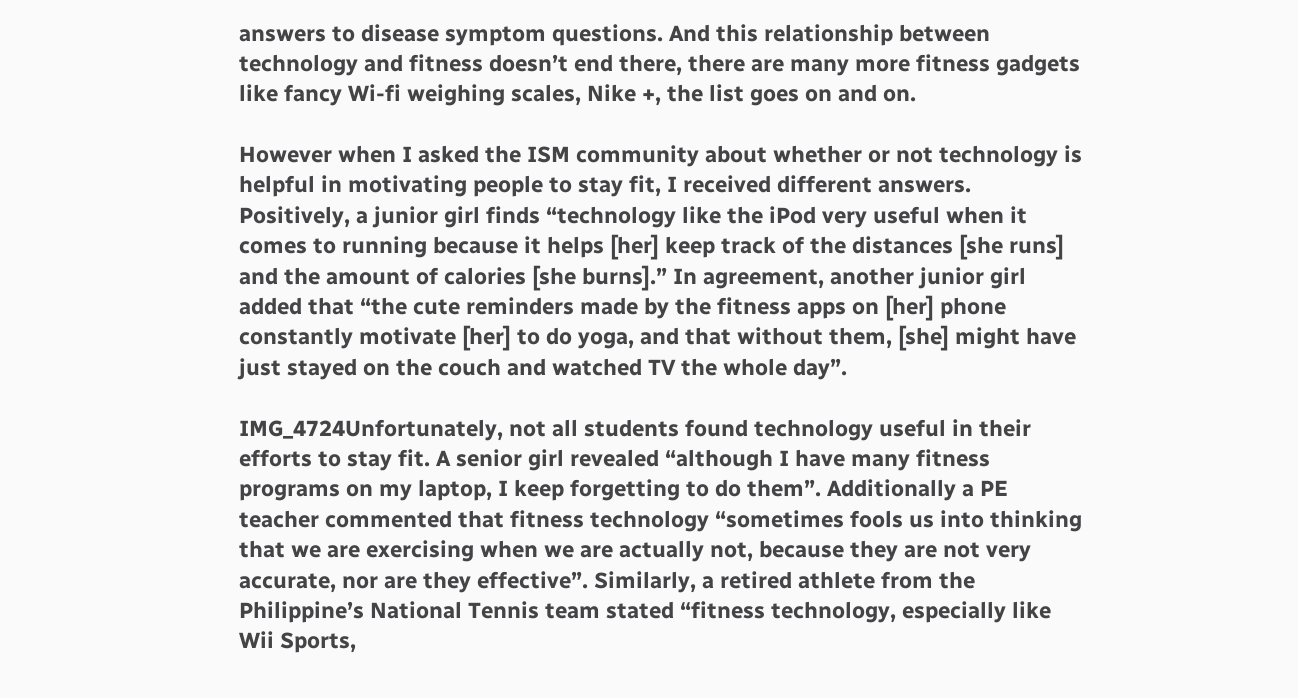answers to disease symptom questions. And this relationship between technology and fitness doesn’t end there, there are many more fitness gadgets like fancy Wi-fi weighing scales, Nike +, the list goes on and on.

However when I asked the ISM community about whether or not technology is helpful in motivating people to stay fit, I received different answers. Positively, a junior girl finds “technology like the iPod very useful when it comes to running because it helps [her] keep track of the distances [she runs] and the amount of calories [she burns].” In agreement, another junior girl added that “the cute reminders made by the fitness apps on [her] phone constantly motivate [her] to do yoga, and that without them, [she] might have just stayed on the couch and watched TV the whole day”.

IMG_4724Unfortunately, not all students found technology useful in their efforts to stay fit. A senior girl revealed “although I have many fitness programs on my laptop, I keep forgetting to do them”. Additionally a PE teacher commented that fitness technology “sometimes fools us into thinking that we are exercising when we are actually not, because they are not very accurate, nor are they effective”. Similarly, a retired athlete from the Philippine’s National Tennis team stated “fitness technology, especially like Wii Sports,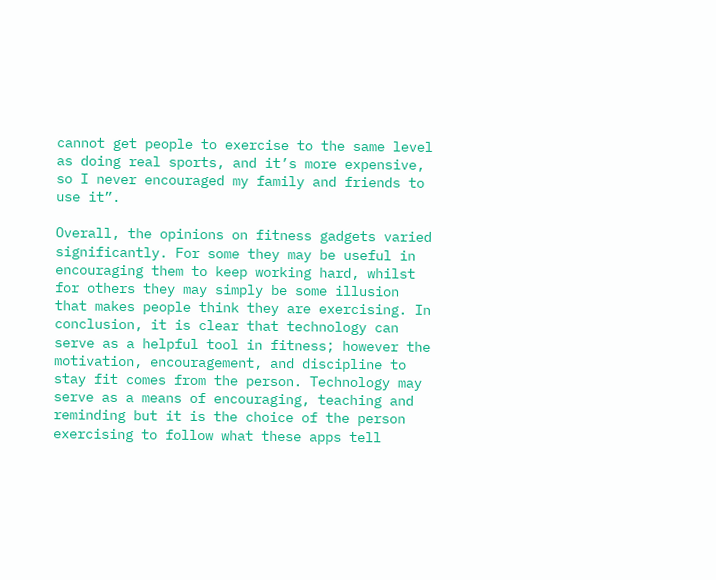cannot get people to exercise to the same level as doing real sports, and it’s more expensive, so I never encouraged my family and friends to use it”.

Overall, the opinions on fitness gadgets varied significantly. For some they may be useful in encouraging them to keep working hard, whilst for others they may simply be some illusion that makes people think they are exercising. In conclusion, it is clear that technology can serve as a helpful tool in fitness; however the motivation, encouragement, and discipline to stay fit comes from the person. Technology may serve as a means of encouraging, teaching and reminding but it is the choice of the person exercising to follow what these apps tell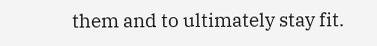them and to ultimately stay fit.